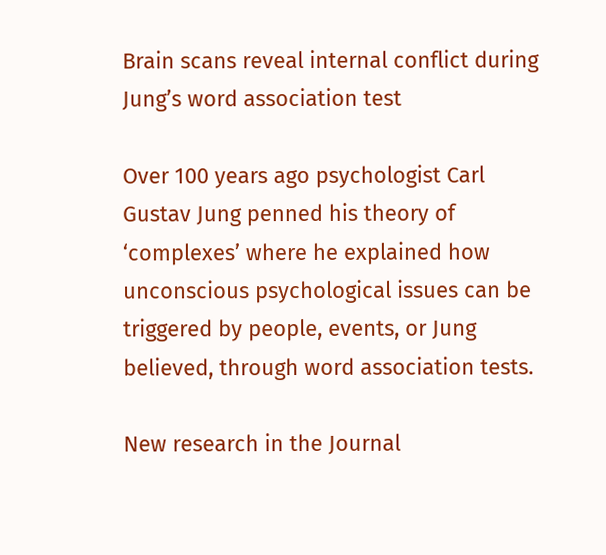Brain scans reveal internal conflict during Jung’s word association test

Over 100 years ago psychologist Carl Gustav Jung penned his theory of ‘complexes’ where he explained how unconscious psychological issues can be triggered by people, events, or Jung believed, through word association tests.

New research in the Journal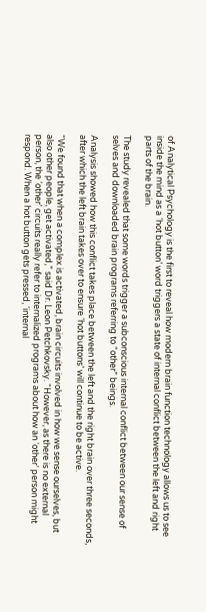of Analytical Psychology is the first to reveal how modern brain function technology allows us to see inside the mind as a ‘hot button’ word triggers a state of internal conflict between the left and right parts of the brain.

The study revealed that some words trigger a subconscious internal conflict between our sense of selves and downloaded brain programs referring to “other” beings.

Analysis showed how this conflict takes place between the left and the right brain over three seconds, after which the left brain takes over to ensure ‘hot buttons’ will continue to be active.

“We found that when a complex is activated, brain circuits involved in how we sense ourselves, but also other people, get activated,” said Dr. Leon Petchkovsky. “However, as there is no external person, the ‘other’ circuits really refer to internalized programs about how an ‘other’ person might respond. When a hot button gets pressed, ‘internal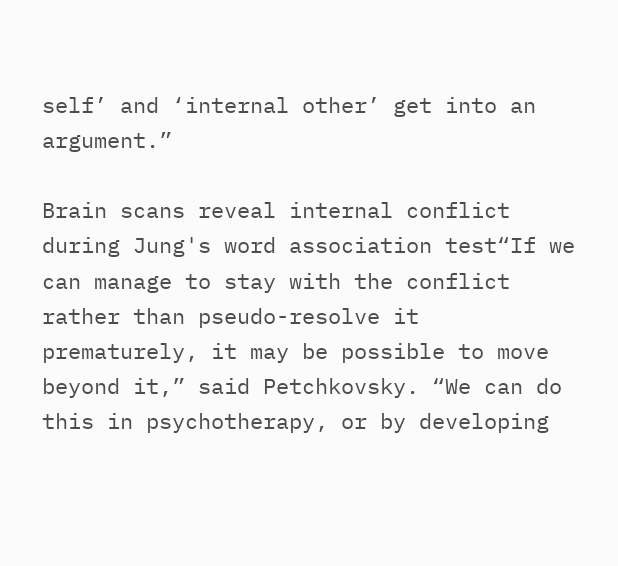self’ and ‘internal other’ get into an argument.”

Brain scans reveal internal conflict during Jung's word association test“If we can manage to stay with the conflict rather than pseudo-resolve it prematurely, it may be possible to move beyond it,” said Petchkovsky. “We can do this in psychotherapy, or by developing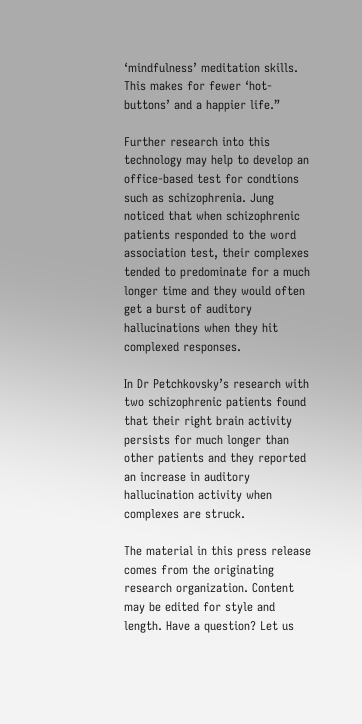‘mindfulness’ meditation skills. This makes for fewer ‘hot-buttons’ and a happier life.”

Further research into this technology may help to develop an office-based test for condtions such as schizophrenia. Jung noticed that when schizophrenic patients responded to the word association test, their complexes tended to predominate for a much longer time and they would often get a burst of auditory hallucinations when they hit complexed responses.

In Dr Petchkovsky’s research with two schizophrenic patients found that their right brain activity persists for much longer than other patients and they reported an increase in auditory hallucination activity when complexes are struck.

The material in this press release comes from the originating research organization. Content may be edited for style and length. Have a question? Let us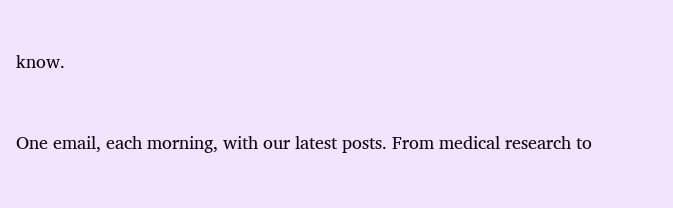know.


One email, each morning, with our latest posts. From medical research to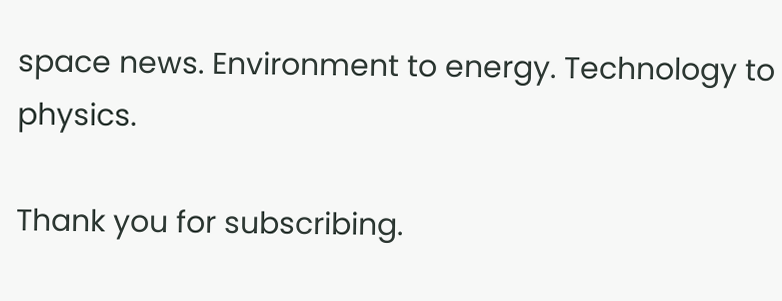space news. Environment to energy. Technology to physics.

Thank you for subscribing.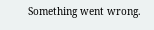Something went wrong.